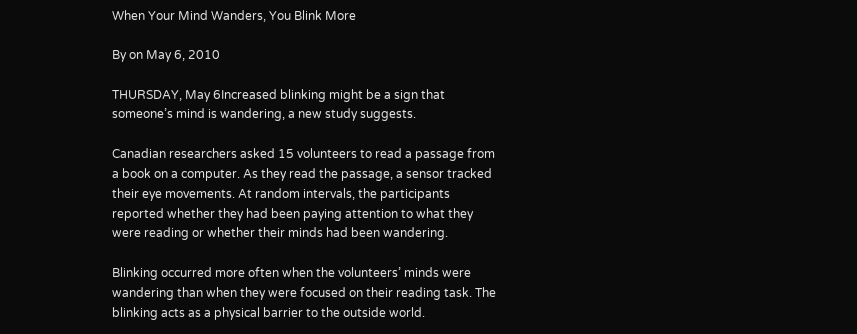When Your Mind Wanders, You Blink More

By on May 6, 2010

THURSDAY, May 6Increased blinking might be a sign that someone’s mind is wandering, a new study suggests.

Canadian researchers asked 15 volunteers to read a passage from a book on a computer. As they read the passage, a sensor tracked their eye movements. At random intervals, the participants reported whether they had been paying attention to what they were reading or whether their minds had been wandering.

Blinking occurred more often when the volunteers’ minds were wandering than when they were focused on their reading task. The blinking acts as a physical barrier to the outside world.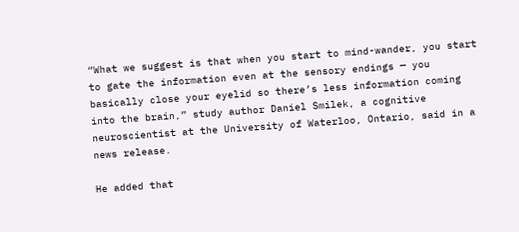“What we suggest is that when you start to mind-wander, you start to gate the information even at the sensory endings — you basically close your eyelid so there’s less information coming into the brain,” study author Daniel Smilek, a cognitive neuroscientist at the University of Waterloo, Ontario, said in a news release.

He added that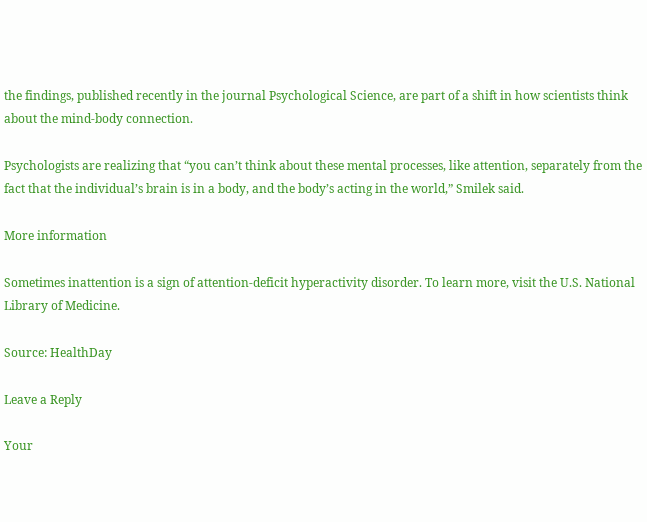the findings, published recently in the journal Psychological Science, are part of a shift in how scientists think about the mind-body connection.

Psychologists are realizing that “you can’t think about these mental processes, like attention, separately from the fact that the individual’s brain is in a body, and the body’s acting in the world,” Smilek said.

More information

Sometimes inattention is a sign of attention-deficit hyperactivity disorder. To learn more, visit the U.S. National Library of Medicine.

Source: HealthDay

Leave a Reply

Your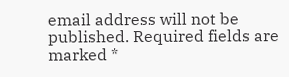email address will not be published. Required fields are marked *